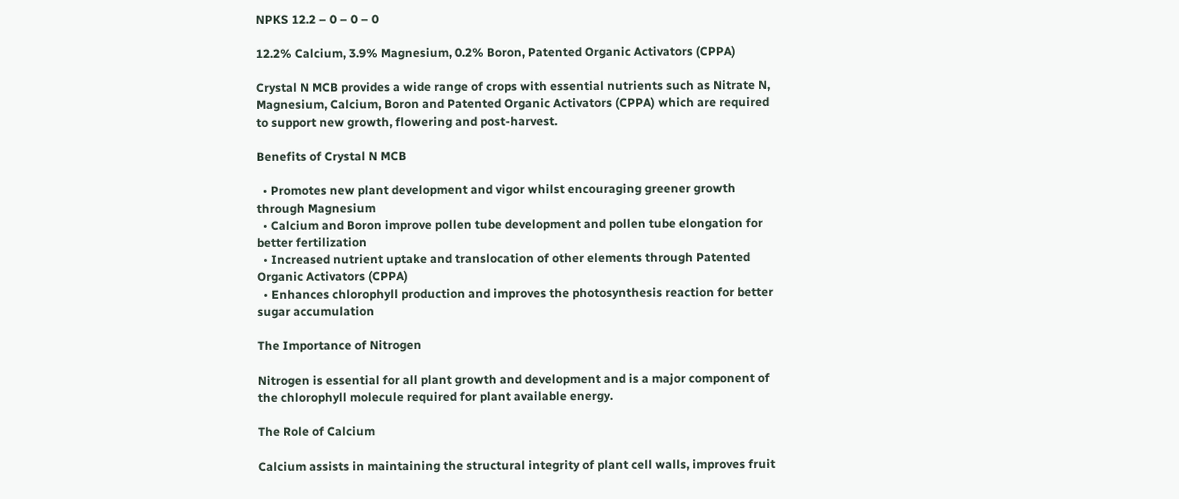NPKS 12.2 – 0 – 0 – 0

12.2% Calcium, 3.9% Magnesium, 0.2% Boron, Patented Organic Activators (CPPA)

Crystal N MCB provides a wide range of crops with essential nutrients such as Nitrate N, Magnesium, Calcium, Boron and Patented Organic Activators (CPPA) which are required to support new growth, flowering and post-harvest.

Benefits of Crystal N MCB

  • Promotes new plant development and vigor whilst encouraging greener growth through Magnesium
  • Calcium and Boron improve pollen tube development and pollen tube elongation for better fertilization
  • Increased nutrient uptake and translocation of other elements through Patented Organic Activators (CPPA)
  • Enhances chlorophyll production and improves the photosynthesis reaction for better sugar accumulation

The Importance of Nitrogen

Nitrogen is essential for all plant growth and development and is a major component of the chlorophyll molecule required for plant available energy.

The Role of Calcium

Calcium assists in maintaining the structural integrity of plant cell walls, improves fruit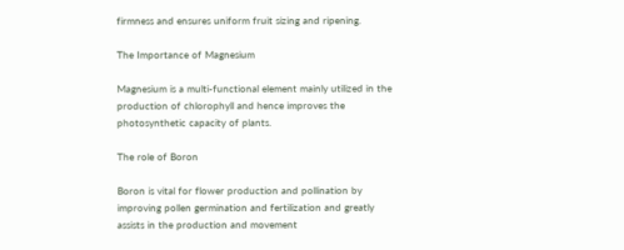firmness and ensures uniform fruit sizing and ripening.

The Importance of Magnesium

Magnesium is a multi-functional element mainly utilized in the production of chlorophyll and hence improves the photosynthetic capacity of plants.

The role of Boron

Boron is vital for flower production and pollination by improving pollen germination and fertilization and greatly assists in the production and movement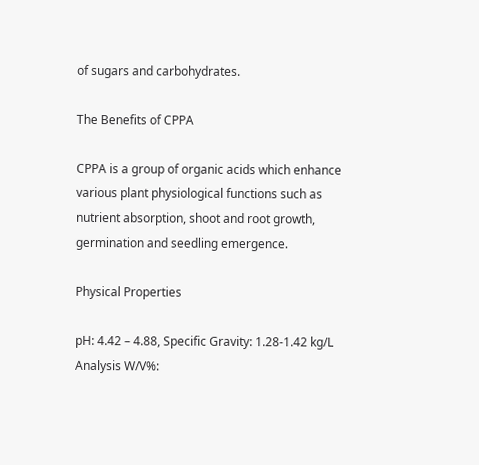of sugars and carbohydrates.

The Benefits of CPPA

CPPA is a group of organic acids which enhance various plant physiological functions such as nutrient absorption, shoot and root growth, germination and seedling emergence.

Physical Properties

pH: 4.42 – 4.88, Specific Gravity: 1.28-1.42 kg/L Analysis W/V%: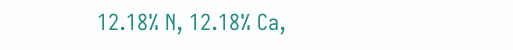12.18% N, 12.18% Ca,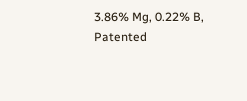3.86% Mg, 0.22% B, Patented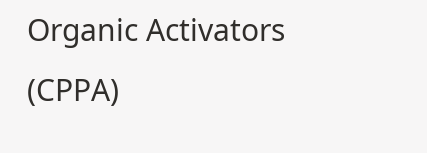Organic Activators (CPPA)